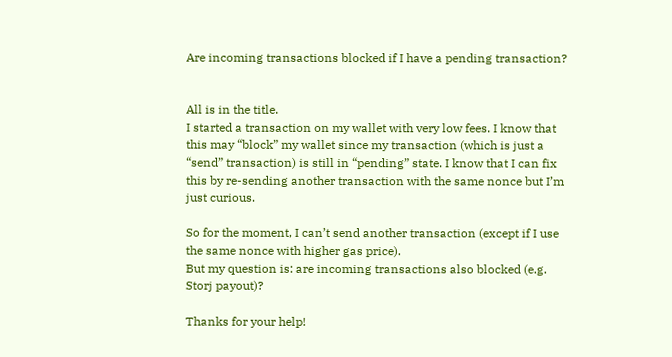Are incoming transactions blocked if I have a pending transaction?


All is in the title.
I started a transaction on my wallet with very low fees. I know that this may “block” my wallet since my transaction (which is just a “send” transaction) is still in “pending” state. I know that I can fix this by re-sending another transaction with the same nonce but I’m just curious.

So for the moment, I can’t send another transaction (except if I use the same nonce with higher gas price).
But my question is: are incoming transactions also blocked (e.g. Storj payout)?

Thanks for your help!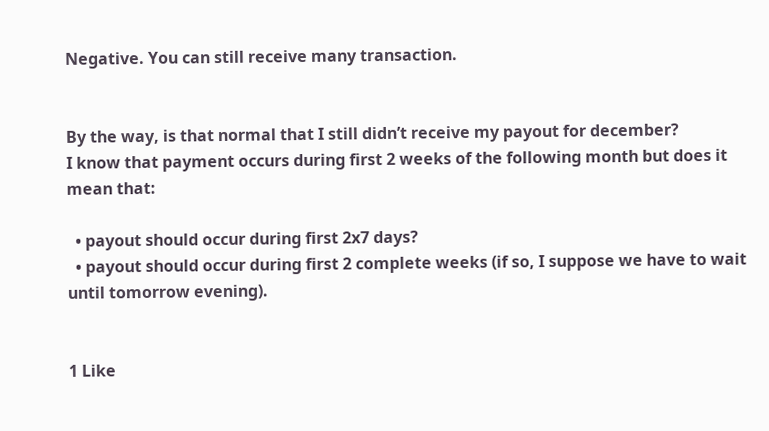Negative. You can still receive many transaction.


By the way, is that normal that I still didn’t receive my payout for december?
I know that payment occurs during first 2 weeks of the following month but does it mean that:

  • payout should occur during first 2x7 days?
  • payout should occur during first 2 complete weeks (if so, I suppose we have to wait until tomorrow evening).


1 Like